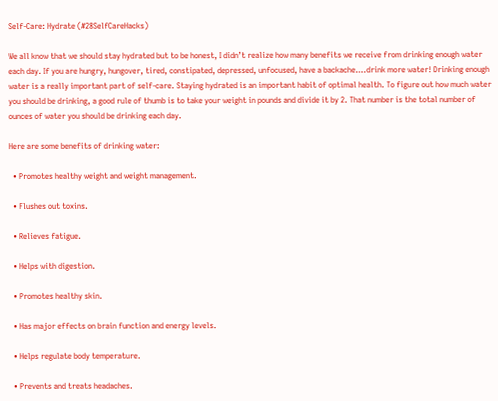Self-Care: Hydrate (#28SelfCareHacks)

We all know that we should stay hydrated but to be honest, I didn’t realize how many benefits we receive from drinking enough water each day. If you are hungry, hungover, tired, constipated, depressed, unfocused, have a backache….drink more water! Drinking enough water is a really important part of self-care. Staying hydrated is an important habit of optimal health. To figure out how much water you should be drinking, a good rule of thumb is to take your weight in pounds and divide it by 2. That number is the total number of ounces of water you should be drinking each day.

Here are some benefits of drinking water:

  • Promotes healthy weight and weight management.

  • Flushes out toxins.

  • Relieves fatigue.

  • Helps with digestion.

  • Promotes healthy skin.

  • Has major effects on brain function and energy levels.

  • Helps regulate body temperature.

  • Prevents and treats headaches.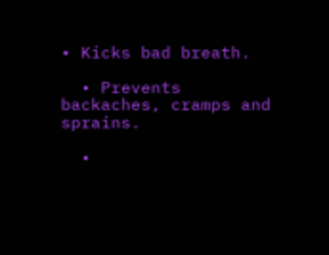• Kicks bad breath.

  • Prevents backaches, cramps and sprains.

  •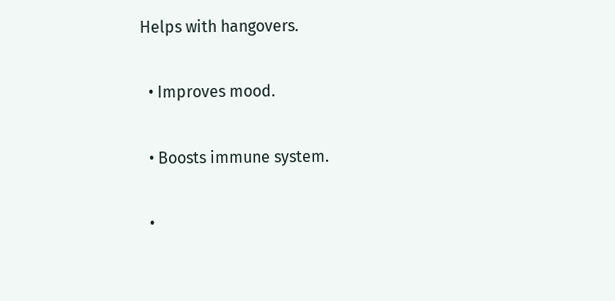Helps with hangovers.

  • Improves mood.

  • Boosts immune system.

  •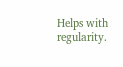Helps with regularity.